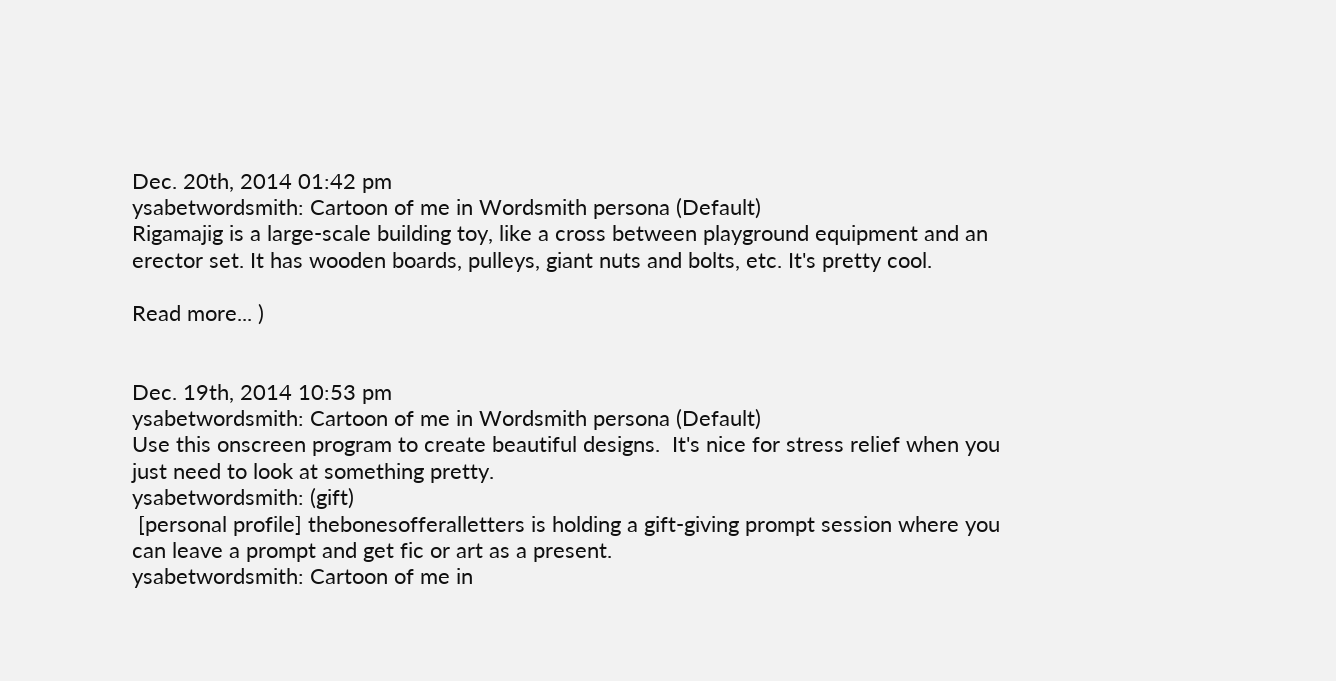Dec. 20th, 2014 01:42 pm
ysabetwordsmith: Cartoon of me in Wordsmith persona (Default)
Rigamajig is a large-scale building toy, like a cross between playground equipment and an erector set. It has wooden boards, pulleys, giant nuts and bolts, etc. It's pretty cool.

Read more... )


Dec. 19th, 2014 10:53 pm
ysabetwordsmith: Cartoon of me in Wordsmith persona (Default)
Use this onscreen program to create beautiful designs.  It's nice for stress relief when you just need to look at something pretty.
ysabetwordsmith: (gift)
 [personal profile] thebonesofferalletters is holding a gift-giving prompt session where you can leave a prompt and get fic or art as a present.
ysabetwordsmith: Cartoon of me in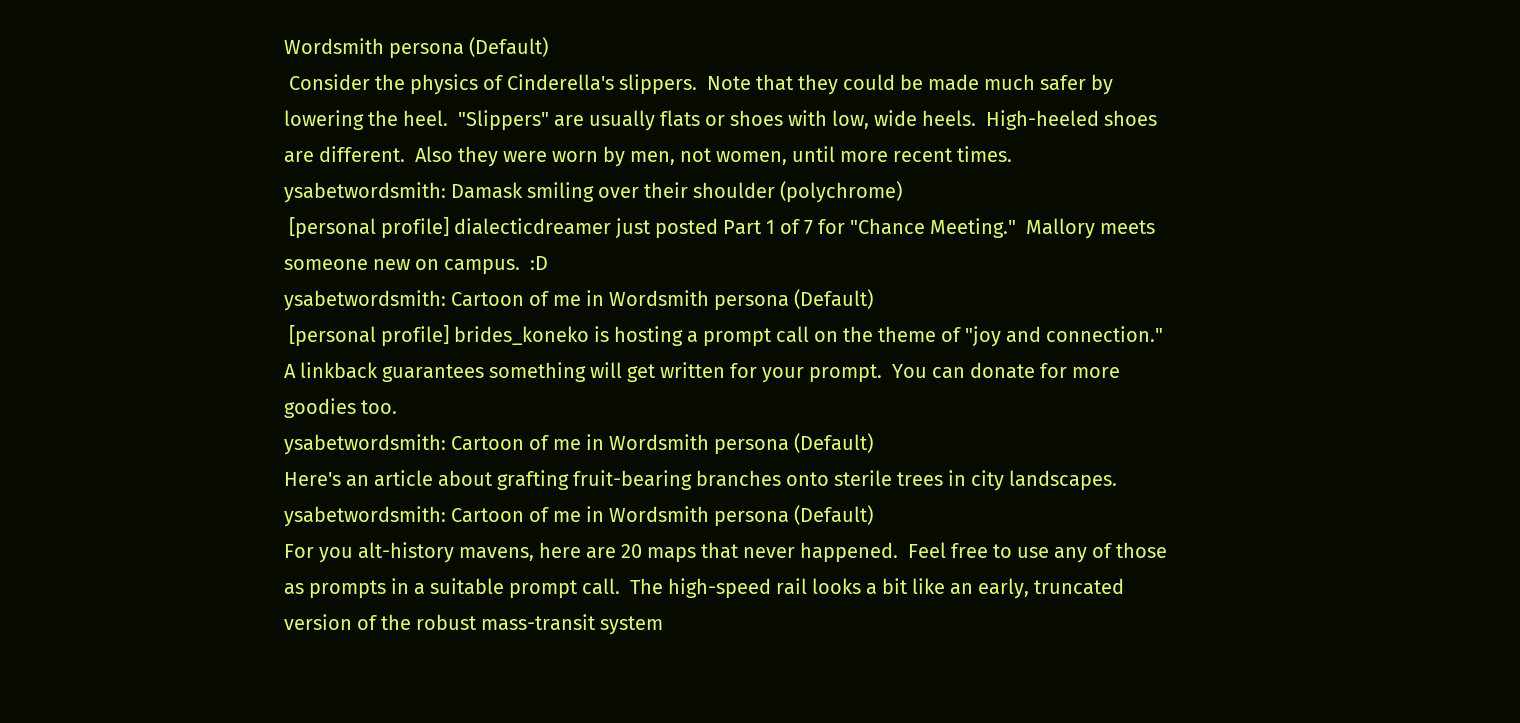Wordsmith persona (Default)
 Consider the physics of Cinderella's slippers.  Note that they could be made much safer by lowering the heel.  "Slippers" are usually flats or shoes with low, wide heels.  High-heeled shoes are different.  Also they were worn by men, not women, until more recent times.
ysabetwordsmith: Damask smiling over their shoulder (polychrome)
 [personal profile] dialecticdreamer just posted Part 1 of 7 for "Chance Meeting."  Mallory meets someone new on campus.  :D
ysabetwordsmith: Cartoon of me in Wordsmith persona (Default)
 [personal profile] brides_koneko is hosting a prompt call on the theme of "joy and connection."  A linkback guarantees something will get written for your prompt.  You can donate for more goodies too.
ysabetwordsmith: Cartoon of me in Wordsmith persona (Default)
Here's an article about grafting fruit-bearing branches onto sterile trees in city landscapes.
ysabetwordsmith: Cartoon of me in Wordsmith persona (Default)
For you alt-history mavens, here are 20 maps that never happened.  Feel free to use any of those as prompts in a suitable prompt call.  The high-speed rail looks a bit like an early, truncated version of the robust mass-transit system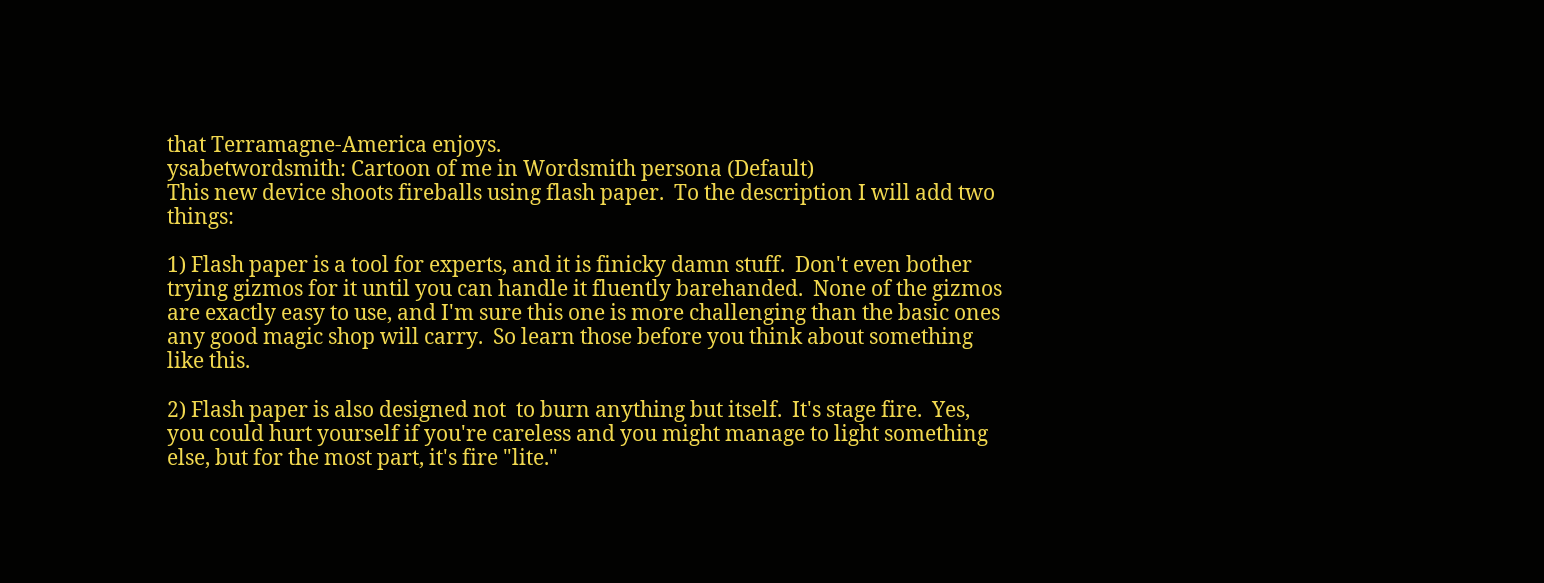that Terramagne-America enjoys.
ysabetwordsmith: Cartoon of me in Wordsmith persona (Default)
This new device shoots fireballs using flash paper.  To the description I will add two things:

1) Flash paper is a tool for experts, and it is finicky damn stuff.  Don't even bother trying gizmos for it until you can handle it fluently barehanded.  None of the gizmos are exactly easy to use, and I'm sure this one is more challenging than the basic ones any good magic shop will carry.  So learn those before you think about something like this.

2) Flash paper is also designed not  to burn anything but itself.  It's stage fire.  Yes, you could hurt yourself if you're careless and you might manage to light something else, but for the most part, it's fire "lite."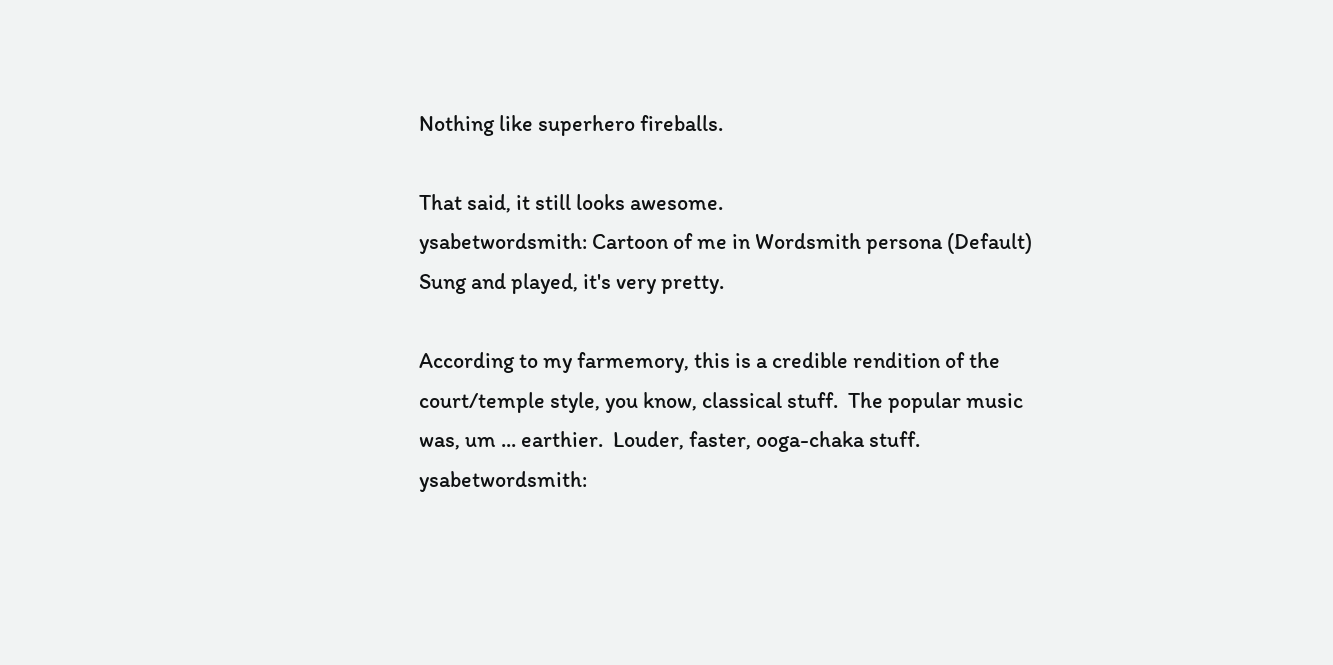Nothing like superhero fireballs.

That said, it still looks awesome.
ysabetwordsmith: Cartoon of me in Wordsmith persona (Default)
Sung and played, it's very pretty.

According to my farmemory, this is a credible rendition of the court/temple style, you know, classical stuff.  The popular music was, um ... earthier.  Louder, faster, ooga-chaka stuff.
ysabetwordsmith: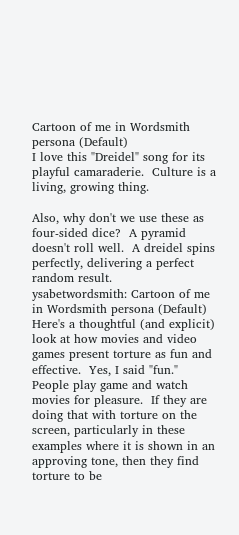Cartoon of me in Wordsmith persona (Default)
I love this "Dreidel" song for its playful camaraderie.  Culture is a living, growing thing.

Also, why don't we use these as four-sided dice?  A pyramid doesn't roll well.  A dreidel spins perfectly, delivering a perfect random result.
ysabetwordsmith: Cartoon of me in Wordsmith persona (Default)
Here's a thoughtful (and explicit) look at how movies and video games present torture as fun and effective.  Yes, I said "fun."  People play game and watch movies for pleasure.  If they are doing that with torture on the screen, particularly in these examples where it is shown in an approving tone, then they find torture to be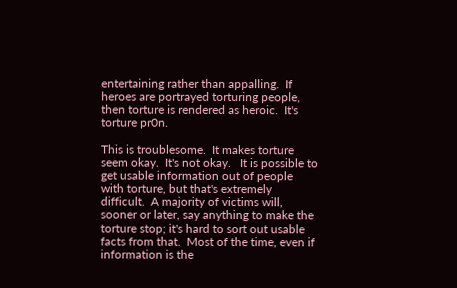entertaining rather than appalling.  If heroes are portrayed torturing people, then torture is rendered as heroic.  It's torture pr0n.

This is troublesome.  It makes torture seem okay.  It's not okay.   It is possible to get usable information out of people with torture, but that's extremely difficult.  A majority of victims will, sooner or later, say anything to make the torture stop; it's hard to sort out usable facts from that.  Most of the time, even if information is the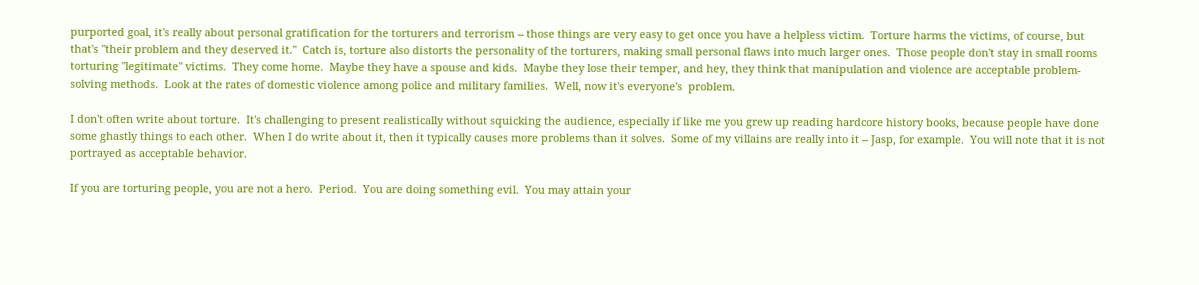purported goal, it's really about personal gratification for the torturers and terrorism -- those things are very easy to get once you have a helpless victim.  Torture harms the victims, of course, but that's "their problem and they deserved it."  Catch is, torture also distorts the personality of the torturers, making small personal flaws into much larger ones.  Those people don't stay in small rooms torturing "legitimate" victims.  They come home.  Maybe they have a spouse and kids.  Maybe they lose their temper, and hey, they think that manipulation and violence are acceptable problem-solving methods.  Look at the rates of domestic violence among police and military families.  Well, now it's everyone's  problem.

I don't often write about torture.  It's challenging to present realistically without squicking the audience, especially if like me you grew up reading hardcore history books, because people have done some ghastly things to each other.  When I do write about it, then it typically causes more problems than it solves.  Some of my villains are really into it -- Jasp, for example.  You will note that it is not portrayed as acceptable behavior.

If you are torturing people, you are not a hero.  Period.  You are doing something evil.  You may attain your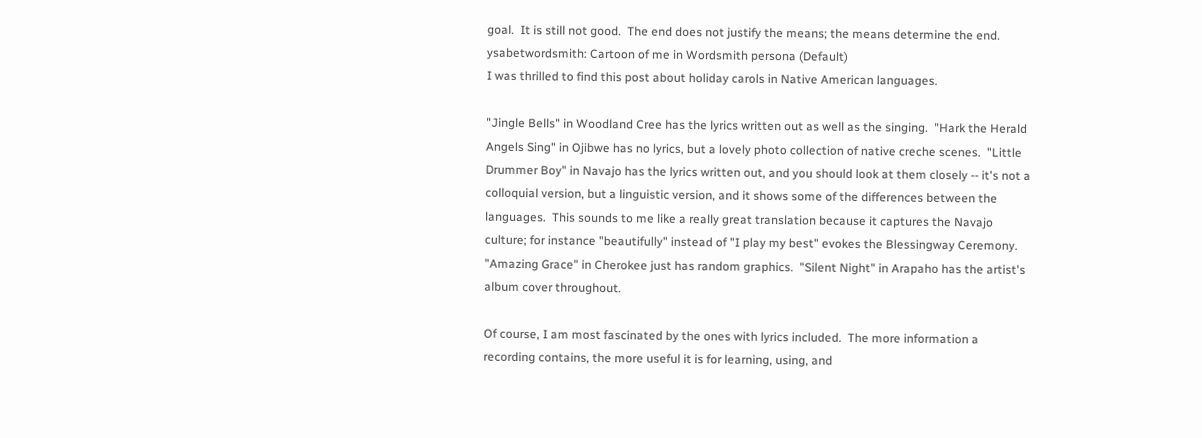goal.  It is still not good.  The end does not justify the means; the means determine the end.
ysabetwordsmith: Cartoon of me in Wordsmith persona (Default)
I was thrilled to find this post about holiday carols in Native American languages.

"Jingle Bells" in Woodland Cree has the lyrics written out as well as the singing.  "Hark the Herald Angels Sing" in Ojibwe has no lyrics, but a lovely photo collection of native creche scenes.  "Little Drummer Boy" in Navajo has the lyrics written out, and you should look at them closely -- it's not a colloquial version, but a linguistic version, and it shows some of the differences between the languages.  This sounds to me like a really great translation because it captures the Navajo culture; for instance "beautifully" instead of "I play my best" evokes the Blessingway Ceremony.  "Amazing Grace" in Cherokee just has random graphics.  "Silent Night" in Arapaho has the artist's album cover throughout.

Of course, I am most fascinated by the ones with lyrics included.  The more information a recording contains, the more useful it is for learning, using, and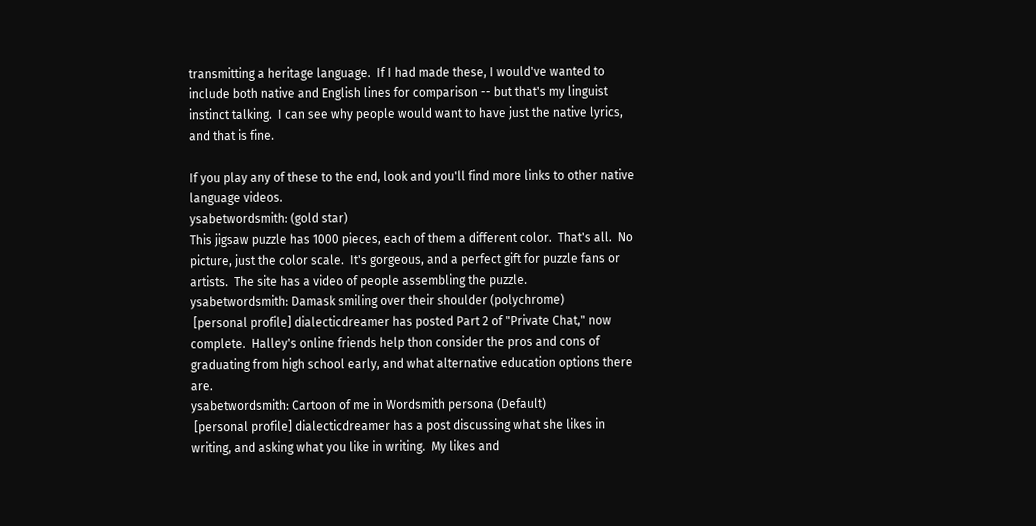transmitting a heritage language.  If I had made these, I would've wanted to include both native and English lines for comparison -- but that's my linguist instinct talking.  I can see why people would want to have just the native lyrics, and that is fine.

If you play any of these to the end, look and you'll find more links to other native language videos.
ysabetwordsmith: (gold star)
This jigsaw puzzle has 1000 pieces, each of them a different color.  That's all.  No picture, just the color scale.  It's gorgeous, and a perfect gift for puzzle fans or artists.  The site has a video of people assembling the puzzle.
ysabetwordsmith: Damask smiling over their shoulder (polychrome)
 [personal profile] dialecticdreamer has posted Part 2 of "Private Chat," now complete.  Halley's online friends help thon consider the pros and cons of graduating from high school early, and what alternative education options there are.
ysabetwordsmith: Cartoon of me in Wordsmith persona (Default)
 [personal profile] dialecticdreamer has a post discussing what she likes in writing, and asking what you like in writing.  My likes and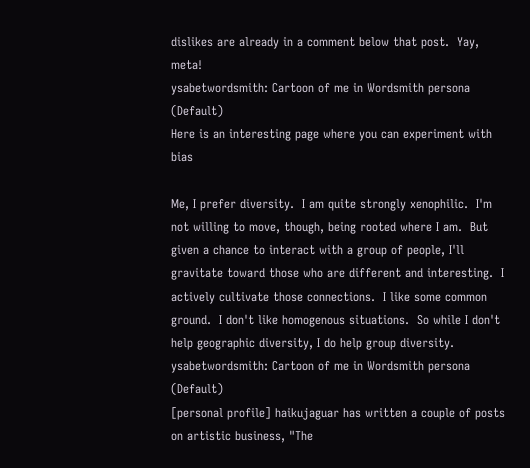dislikes are already in a comment below that post.  Yay, meta!
ysabetwordsmith: Cartoon of me in Wordsmith persona (Default)
Here is an interesting page where you can experiment with bias

Me, I prefer diversity.  I am quite strongly xenophilic.  I'm not willing to move, though, being rooted where I am.  But given a chance to interact with a group of people, I'll gravitate toward those who are different and interesting.  I actively cultivate those connections.  I like some common ground.  I don't like homogenous situations.  So while I don't help geographic diversity, I do help group diversity.
ysabetwordsmith: Cartoon of me in Wordsmith persona (Default)
[personal profile] haikujaguar has written a couple of posts on artistic business, "The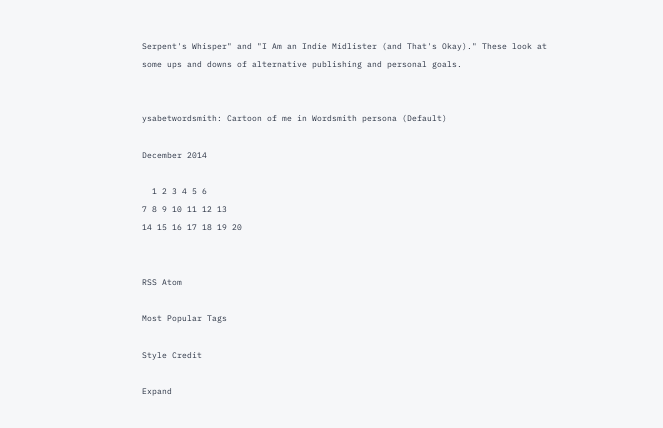Serpent's Whisper" and "I Am an Indie Midlister (and That's Okay)." These look at some ups and downs of alternative publishing and personal goals.


ysabetwordsmith: Cartoon of me in Wordsmith persona (Default)

December 2014

  1 2 3 4 5 6
7 8 9 10 11 12 13
14 15 16 17 18 19 20


RSS Atom

Most Popular Tags

Style Credit

Expand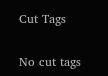Cut Tags

No cut tags